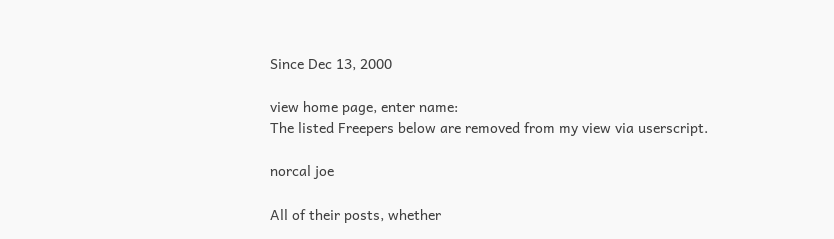Since Dec 13, 2000

view home page, enter name:
The listed Freepers below are removed from my view via userscript.

norcal joe

All of their posts, whether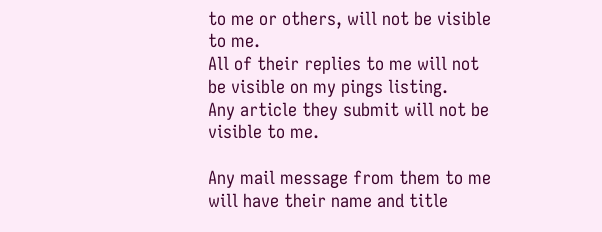to me or others, will not be visible to me.
All of their replies to me will not be visible on my pings listing.
Any article they submit will not be visible to me.

Any mail message from them to me will have their name and title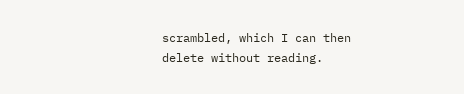scrambled, which I can then delete without reading.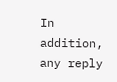In addition, any reply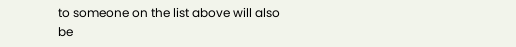to someone on the list above will also
be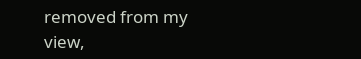removed from my view,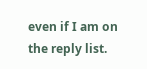even if I am on the reply list.